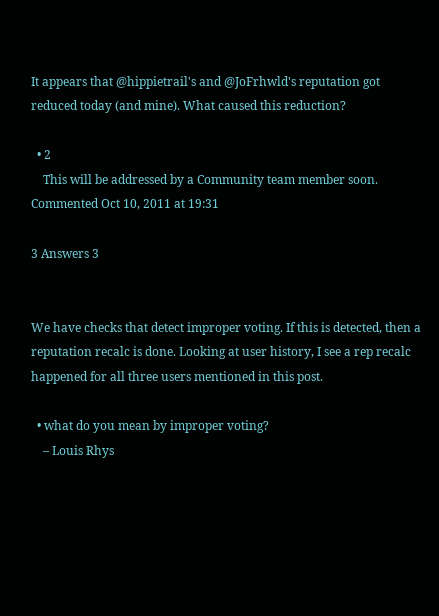It appears that @hippietrail's and @JoFrhwld's reputation got reduced today (and mine). What caused this reduction?

  • 2
    This will be addressed by a Community team member soon. Commented Oct 10, 2011 at 19:31

3 Answers 3


We have checks that detect improper voting. If this is detected, then a reputation recalc is done. Looking at user history, I see a rep recalc happened for all three users mentioned in this post.

  • what do you mean by improper voting?
    – Louis Rhys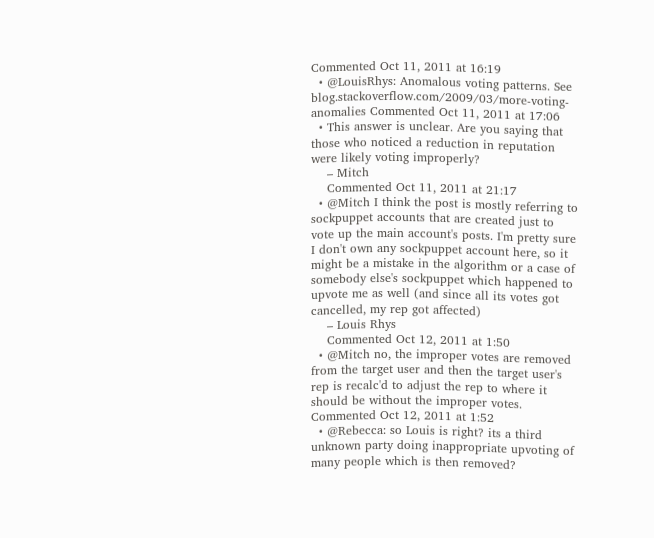Commented Oct 11, 2011 at 16:19
  • @LouisRhys: Anomalous voting patterns. See blog.stackoverflow.com/2009/03/more-voting-anomalies Commented Oct 11, 2011 at 17:06
  • This answer is unclear. Are you saying that those who noticed a reduction in reputation were likely voting improperly?
    – Mitch
    Commented Oct 11, 2011 at 21:17
  • @Mitch I think the post is mostly referring to sockpuppet accounts that are created just to vote up the main account's posts. I'm pretty sure I don't own any sockpuppet account here, so it might be a mistake in the algorithm or a case of somebody else's sockpuppet which happened to upvote me as well (and since all its votes got cancelled, my rep got affected)
    – Louis Rhys
    Commented Oct 12, 2011 at 1:50
  • @Mitch no, the improper votes are removed from the target user and then the target user's rep is recalc'd to adjust the rep to where it should be without the improper votes. Commented Oct 12, 2011 at 1:52
  • @Rebecca: so Louis is right? its a third unknown party doing inappropriate upvoting of many people which is then removed?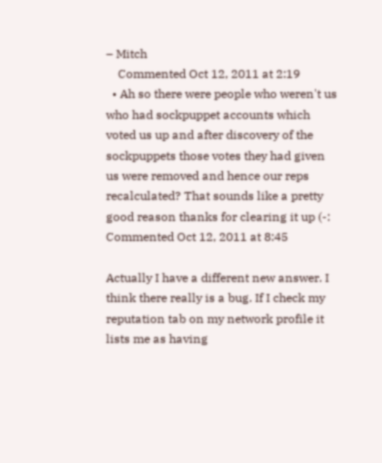– Mitch
    Commented Oct 12, 2011 at 2:19
  • Ah so there were people who weren't us who had sockpuppet accounts which voted us up and after discovery of the sockpuppets those votes they had given us were removed and hence our reps recalculated? That sounds like a pretty good reason thanks for clearing it up (-: Commented Oct 12, 2011 at 8:45

Actually I have a different new answer. I think there really is a bug. If I check my reputation tab on my network profile it lists me as having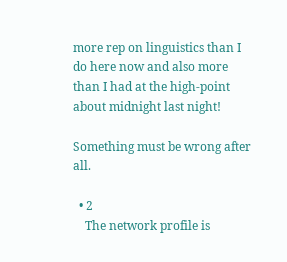more rep on linguistics than I do here now and also more than I had at the high-point about midnight last night!

Something must be wrong after all.

  • 2
    The network profile is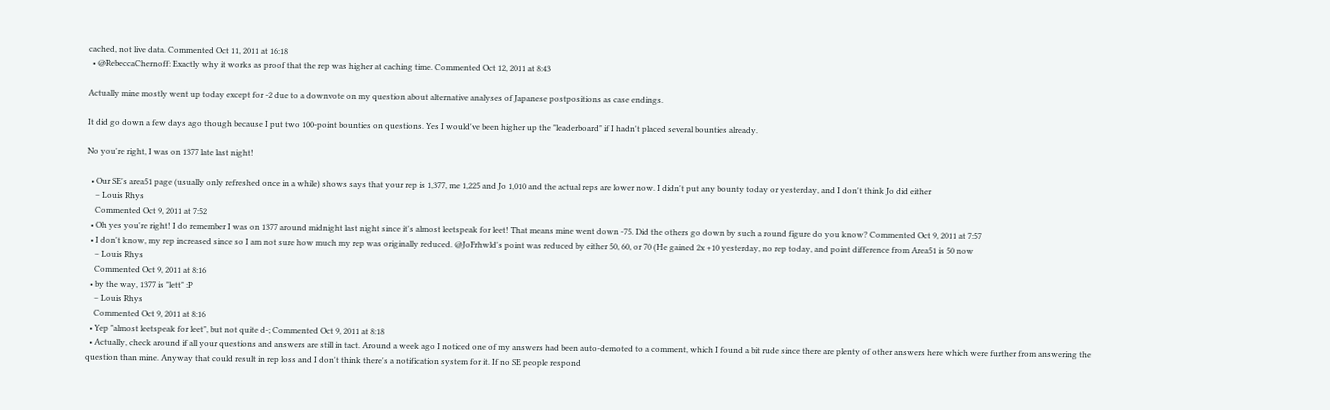cached, not live data. Commented Oct 11, 2011 at 16:18
  • @RebeccaChernoff: Exactly why it works as proof that the rep was higher at caching time. Commented Oct 12, 2011 at 8:43

Actually mine mostly went up today except for -2 due to a downvote on my question about alternative analyses of Japanese postpositions as case endings.

It did go down a few days ago though because I put two 100-point bounties on questions. Yes I would've been higher up the "leaderboard" if I hadn't placed several bounties already.

No you're right, I was on 1377 late last night!

  • Our SE's area51 page (usually only refreshed once in a while) shows says that your rep is 1,377, me 1,225 and Jo 1,010 and the actual reps are lower now. I didn't put any bounty today or yesterday, and I don't think Jo did either
    – Louis Rhys
    Commented Oct 9, 2011 at 7:52
  • Oh yes you're right! I do remember I was on 1377 around midnight last night since it's almost leetspeak for leet! That means mine went down -75. Did the others go down by such a round figure do you know? Commented Oct 9, 2011 at 7:57
  • I don't know, my rep increased since so I am not sure how much my rep was originally reduced. @JoFrhwld's point was reduced by either 50, 60, or 70 (He gained 2x +10 yesterday, no rep today, and point difference from Area51 is 50 now
    – Louis Rhys
    Commented Oct 9, 2011 at 8:16
  • by the way, 1377 is "lett" :P
    – Louis Rhys
    Commented Oct 9, 2011 at 8:16
  • Yep "almost leetspeak for leet", but not quite d-; Commented Oct 9, 2011 at 8:18
  • Actually, check around if all your questions and answers are still in tact. Around a week ago I noticed one of my answers had been auto-demoted to a comment, which I found a bit rude since there are plenty of other answers here which were further from answering the question than mine. Anyway that could result in rep loss and I don't think there's a notification system for it. If no SE people respond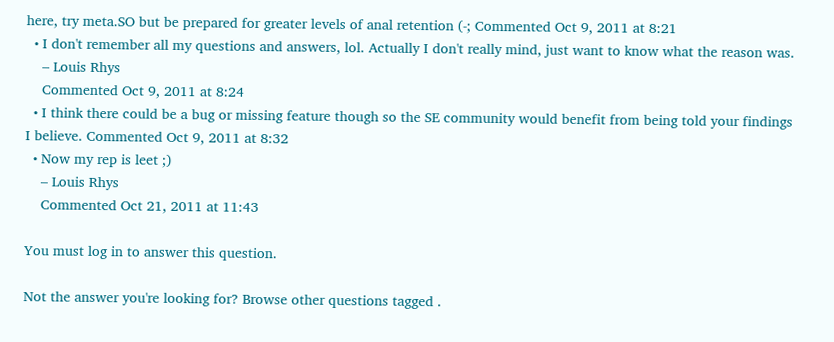here, try meta.SO but be prepared for greater levels of anal retention (-; Commented Oct 9, 2011 at 8:21
  • I don't remember all my questions and answers, lol. Actually I don't really mind, just want to know what the reason was.
    – Louis Rhys
    Commented Oct 9, 2011 at 8:24
  • I think there could be a bug or missing feature though so the SE community would benefit from being told your findings I believe. Commented Oct 9, 2011 at 8:32
  • Now my rep is leet ;)
    – Louis Rhys
    Commented Oct 21, 2011 at 11:43

You must log in to answer this question.

Not the answer you're looking for? Browse other questions tagged .